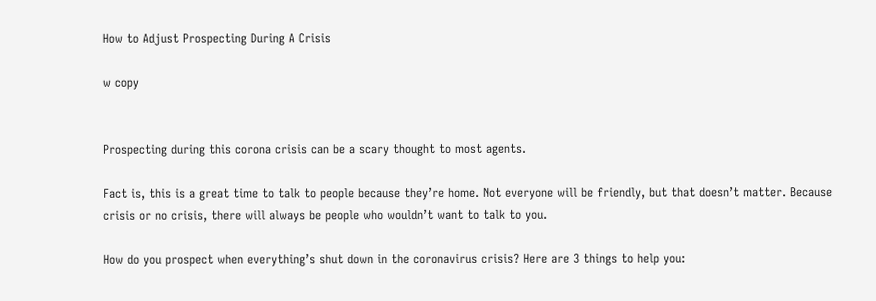How to Adjust Prospecting During A Crisis

w copy


Prospecting during this corona crisis can be a scary thought to most agents.

Fact is, this is a great time to talk to people because they’re home. Not everyone will be friendly, but that doesn’t matter. Because crisis or no crisis, there will always be people who wouldn’t want to talk to you.

How do you prospect when everything’s shut down in the coronavirus crisis? Here are 3 things to help you: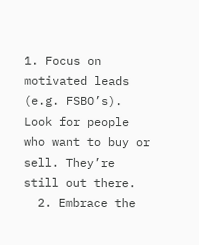1. Focus on motivated leads (e.g. FSBO’s). Look for people who want to buy or sell. They’re still out there.
  2. Embrace the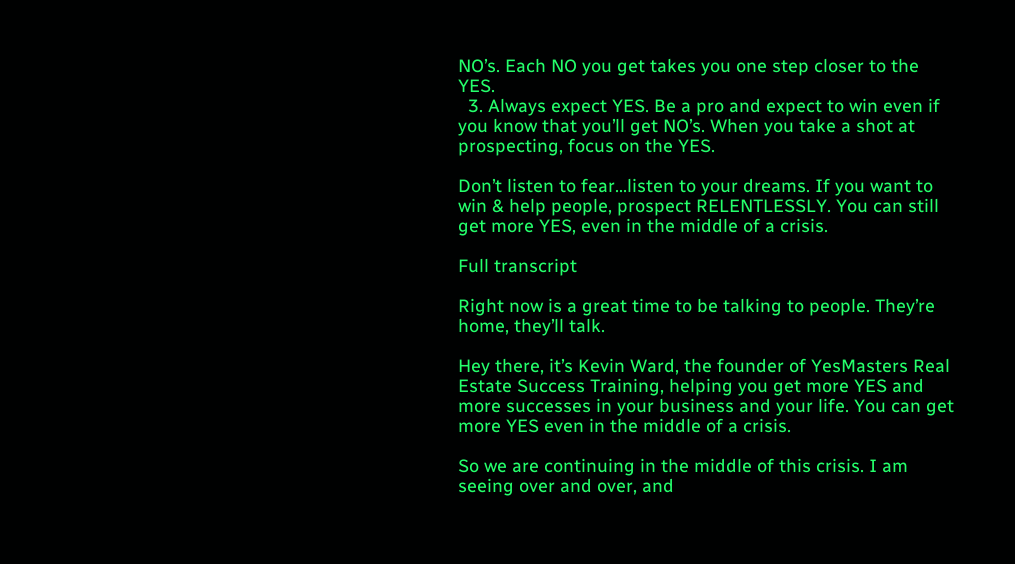NO’s. Each NO you get takes you one step closer to the YES.
  3. Always expect YES. Be a pro and expect to win even if you know that you’ll get NO’s. When you take a shot at prospecting, focus on the YES.

Don’t listen to fear…listen to your dreams. If you want to win & help people, prospect RELENTLESSLY. You can still get more YES, even in the middle of a crisis.

Full transcript

Right now is a great time to be talking to people. They’re home, they’ll talk.

Hey there, it’s Kevin Ward, the founder of YesMasters Real Estate Success Training, helping you get more YES and more successes in your business and your life. You can get more YES even in the middle of a crisis.

So we are continuing in the middle of this crisis. I am seeing over and over, and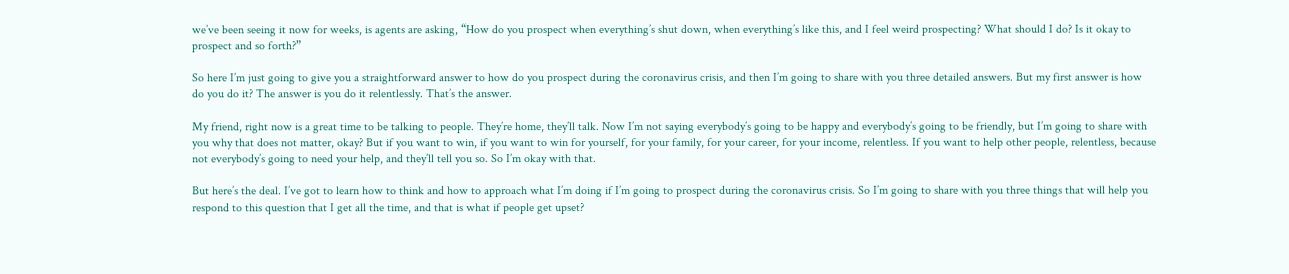we’ve been seeing it now for weeks, is agents are asking, “How do you prospect when everything’s shut down, when everything’s like this, and I feel weird prospecting? What should I do? Is it okay to prospect and so forth?”

So here I’m just going to give you a straightforward answer to how do you prospect during the coronavirus crisis, and then I’m going to share with you three detailed answers. But my first answer is how do you do it? The answer is you do it relentlessly. That’s the answer.

My friend, right now is a great time to be talking to people. They’re home, they’ll talk. Now I’m not saying everybody’s going to be happy and everybody’s going to be friendly, but I’m going to share with you why that does not matter, okay? But if you want to win, if you want to win for yourself, for your family, for your career, for your income, relentless. If you want to help other people, relentless, because not everybody’s going to need your help, and they’ll tell you so. So I’m okay with that.

But here’s the deal. I’ve got to learn how to think and how to approach what I’m doing if I’m going to prospect during the coronavirus crisis. So I’m going to share with you three things that will help you respond to this question that I get all the time, and that is what if people get upset?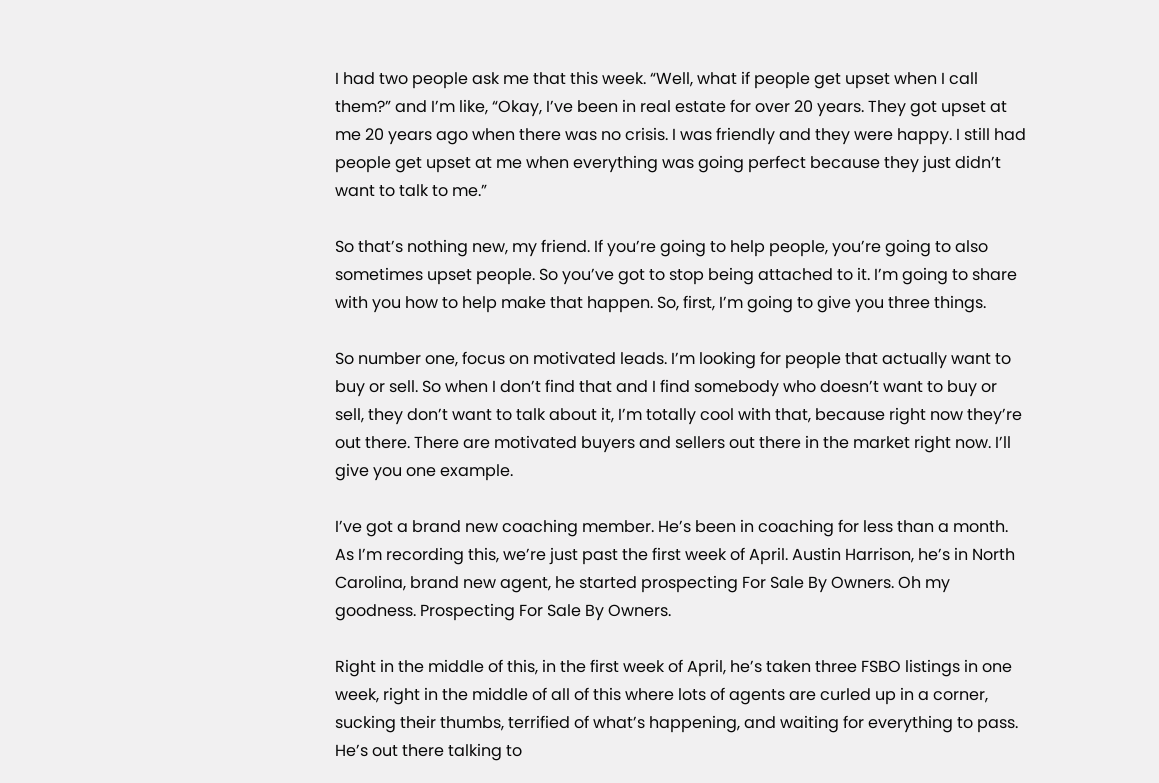I had two people ask me that this week. “Well, what if people get upset when I call them?” and I’m like, “Okay, I’ve been in real estate for over 20 years. They got upset at me 20 years ago when there was no crisis. I was friendly and they were happy. I still had people get upset at me when everything was going perfect because they just didn’t want to talk to me.”

So that’s nothing new, my friend. If you’re going to help people, you’re going to also sometimes upset people. So you’ve got to stop being attached to it. I’m going to share with you how to help make that happen. So, first, I’m going to give you three things.

So number one, focus on motivated leads. I’m looking for people that actually want to buy or sell. So when I don’t find that and I find somebody who doesn’t want to buy or sell, they don’t want to talk about it, I’m totally cool with that, because right now they’re out there. There are motivated buyers and sellers out there in the market right now. I’ll give you one example.

I’ve got a brand new coaching member. He’s been in coaching for less than a month. As I’m recording this, we’re just past the first week of April. Austin Harrison, he’s in North Carolina, brand new agent, he started prospecting For Sale By Owners. Oh my goodness. Prospecting For Sale By Owners.

Right in the middle of this, in the first week of April, he’s taken three FSBO listings in one week, right in the middle of all of this where lots of agents are curled up in a corner, sucking their thumbs, terrified of what’s happening, and waiting for everything to pass. He’s out there talking to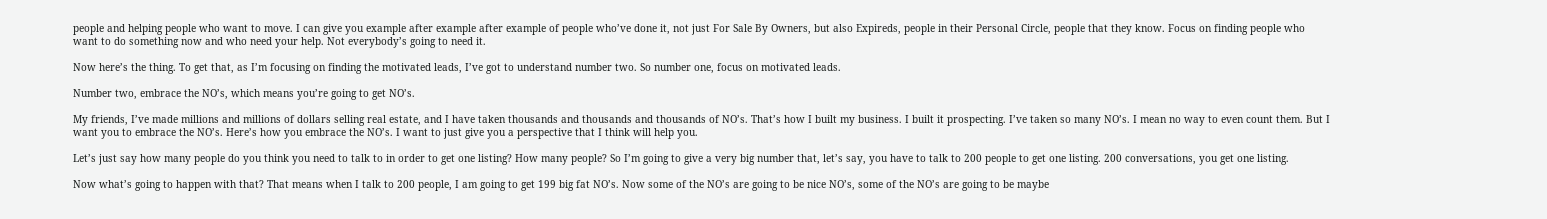people and helping people who want to move. I can give you example after example after example of people who’ve done it, not just For Sale By Owners, but also Expireds, people in their Personal Circle, people that they know. Focus on finding people who want to do something now and who need your help. Not everybody’s going to need it.

Now here’s the thing. To get that, as I’m focusing on finding the motivated leads, I’ve got to understand number two. So number one, focus on motivated leads.

Number two, embrace the NO’s, which means you’re going to get NO’s.

My friends, I’ve made millions and millions of dollars selling real estate, and I have taken thousands and thousands and thousands of NO’s. That’s how I built my business. I built it prospecting. I’ve taken so many NO’s. I mean no way to even count them. But I want you to embrace the NO’s. Here’s how you embrace the NO’s. I want to just give you a perspective that I think will help you.

Let’s just say how many people do you think you need to talk to in order to get one listing? How many people? So I’m going to give a very big number that, let’s say, you have to talk to 200 people to get one listing. 200 conversations, you get one listing.

Now what’s going to happen with that? That means when I talk to 200 people, I am going to get 199 big fat NO’s. Now some of the NO’s are going to be nice NO’s, some of the NO’s are going to be maybe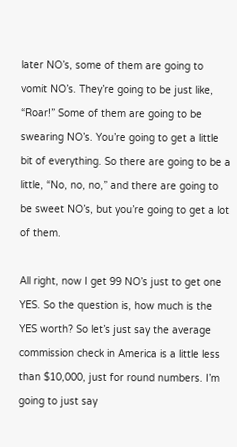later NO’s, some of them are going to vomit NO’s. They’re going to be just like, “Roar!” Some of them are going to be swearing NO’s. You’re going to get a little bit of everything. So there are going to be a little, “No, no, no,” and there are going to be sweet NO’s, but you’re going to get a lot of them.

All right, now I get 99 NO’s just to get one YES. So the question is, how much is the YES worth? So let’s just say the average commission check in America is a little less than $10,000, just for round numbers. I’m going to just say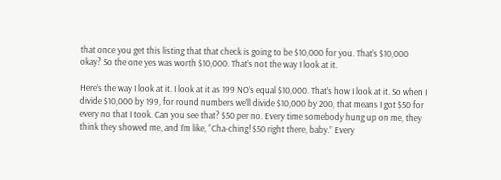that once you get this listing that that check is going to be $10,000 for you. That’s $10,000 okay? So the one yes was worth $10,000. That’s not the way I look at it.

Here’s the way I look at it. I look at it as 199 NO’s equal $10,000. That’s how I look at it. So when I divide $10,000 by 199, for round numbers we’ll divide $10,000 by 200, that means I got $50 for every no that I took. Can you see that? $50 per no. Every time somebody hung up on me, they think they showed me, and I’m like, “Cha-ching! $50 right there, baby.” Every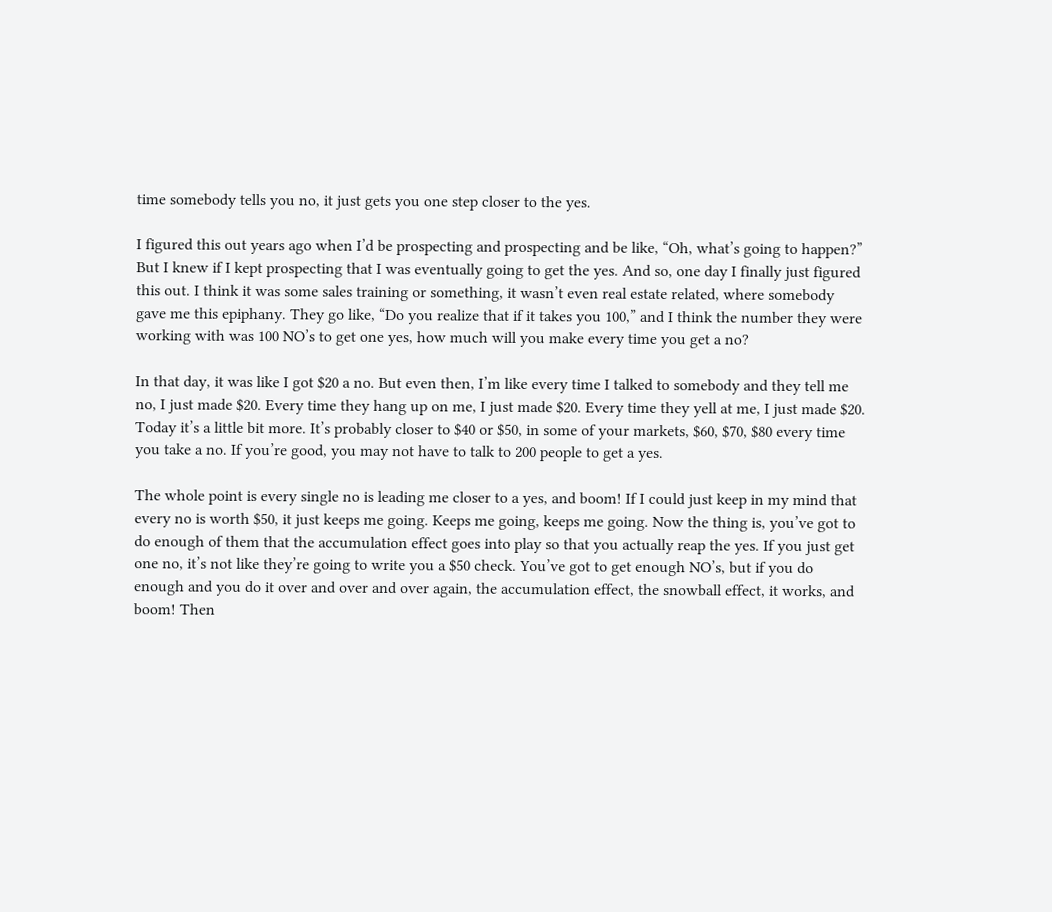time somebody tells you no, it just gets you one step closer to the yes.

I figured this out years ago when I’d be prospecting and prospecting and be like, “Oh, what’s going to happen?” But I knew if I kept prospecting that I was eventually going to get the yes. And so, one day I finally just figured this out. I think it was some sales training or something, it wasn’t even real estate related, where somebody gave me this epiphany. They go like, “Do you realize that if it takes you 100,” and I think the number they were working with was 100 NO’s to get one yes, how much will you make every time you get a no?

In that day, it was like I got $20 a no. But even then, I’m like every time I talked to somebody and they tell me no, I just made $20. Every time they hang up on me, I just made $20. Every time they yell at me, I just made $20. Today it’s a little bit more. It’s probably closer to $40 or $50, in some of your markets, $60, $70, $80 every time you take a no. If you’re good, you may not have to talk to 200 people to get a yes.

The whole point is every single no is leading me closer to a yes, and boom! If I could just keep in my mind that every no is worth $50, it just keeps me going. Keeps me going, keeps me going. Now the thing is, you’ve got to do enough of them that the accumulation effect goes into play so that you actually reap the yes. If you just get one no, it’s not like they’re going to write you a $50 check. You’ve got to get enough NO’s, but if you do enough and you do it over and over and over again, the accumulation effect, the snowball effect, it works, and boom! Then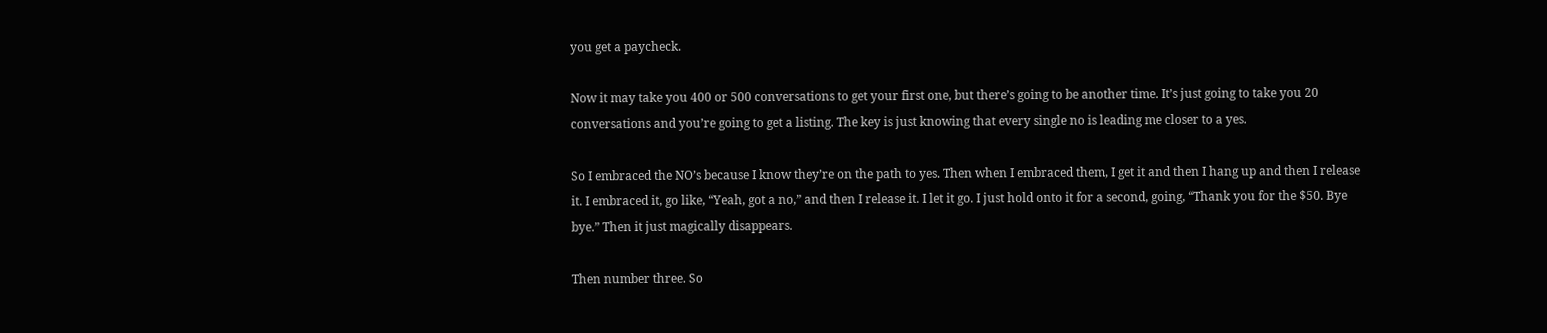you get a paycheck.

Now it may take you 400 or 500 conversations to get your first one, but there’s going to be another time. It’s just going to take you 20 conversations and you’re going to get a listing. The key is just knowing that every single no is leading me closer to a yes.

So I embraced the NO’s because I know they’re on the path to yes. Then when I embraced them, I get it and then I hang up and then I release it. I embraced it, go like, “Yeah, got a no,” and then I release it. I let it go. I just hold onto it for a second, going, “Thank you for the $50. Bye bye.” Then it just magically disappears.

Then number three. So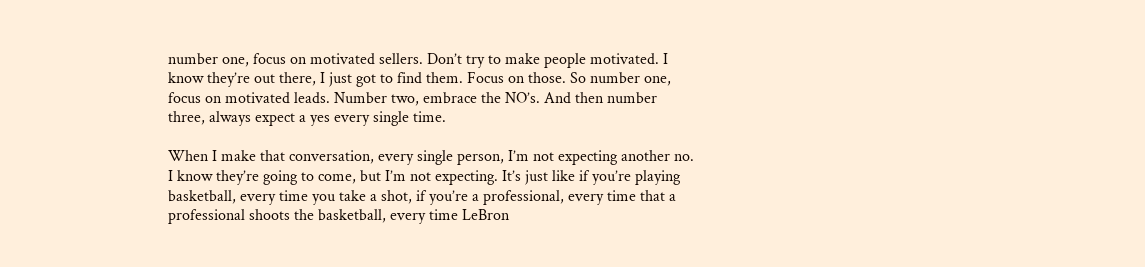number one, focus on motivated sellers. Don’t try to make people motivated. I know they’re out there, I just got to find them. Focus on those. So number one, focus on motivated leads. Number two, embrace the NO’s. And then number three, always expect a yes every single time.

When I make that conversation, every single person, I’m not expecting another no. I know they’re going to come, but I’m not expecting. It’s just like if you’re playing basketball, every time you take a shot, if you’re a professional, every time that a professional shoots the basketball, every time LeBron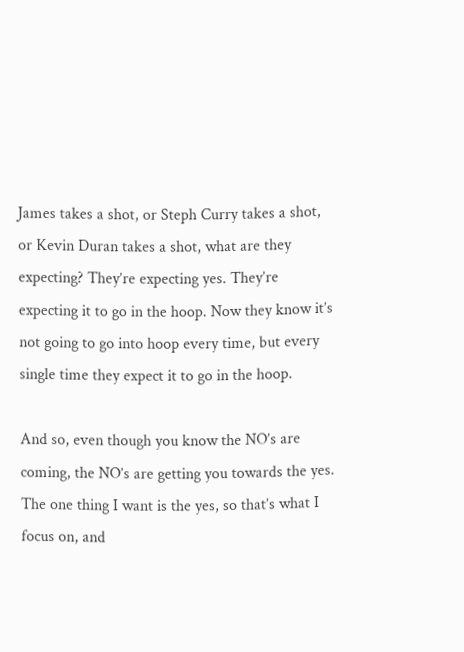James takes a shot, or Steph Curry takes a shot, or Kevin Duran takes a shot, what are they expecting? They’re expecting yes. They’re expecting it to go in the hoop. Now they know it’s not going to go into hoop every time, but every single time they expect it to go in the hoop.

And so, even though you know the NO’s are coming, the NO’s are getting you towards the yes. The one thing I want is the yes, so that’s what I focus on, and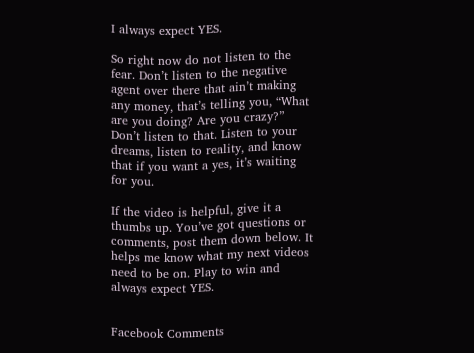I always expect YES.

So right now do not listen to the fear. Don’t listen to the negative agent over there that ain’t making any money, that’s telling you, “What are you doing? Are you crazy?” Don’t listen to that. Listen to your dreams, listen to reality, and know that if you want a yes, it’s waiting for you.

If the video is helpful, give it a thumbs up. You’ve got questions or comments, post them down below. It helps me know what my next videos need to be on. Play to win and always expect YES.


Facebook Comments